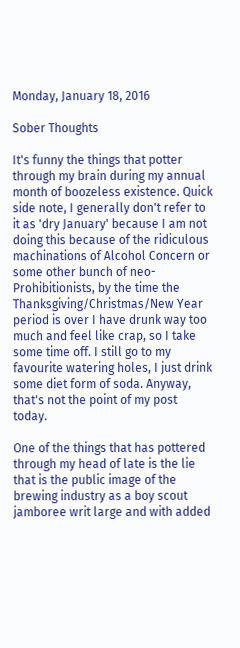Monday, January 18, 2016

Sober Thoughts

It's funny the things that potter through my brain during my annual month of boozeless existence. Quick side note, I generally don't refer to it as 'dry January' because I am not doing this because of the ridiculous machinations of Alcohol Concern or some other bunch of neo-Prohibitionists, by the time the Thanksgiving/Christmas/New Year period is over I have drunk way too much and feel like crap, so I take some time off. I still go to my favourite watering holes, I just drink some diet form of soda. Anyway, that's not the point of my post today.

One of the things that has pottered through my head of late is the lie that is the public image of the brewing industry as a boy scout jamboree writ large and with added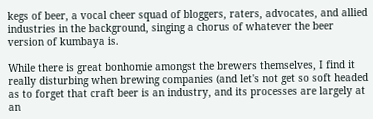kegs of beer, a vocal cheer squad of bloggers, raters, advocates, and allied industries in the background, singing a chorus of whatever the beer version of kumbaya is.

While there is great bonhomie amongst the brewers themselves, I find it really disturbing when brewing companies (and let's not get so soft headed as to forget that craft beer is an industry, and its processes are largely at an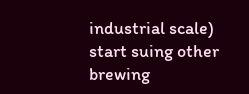industrial scale) start suing other brewing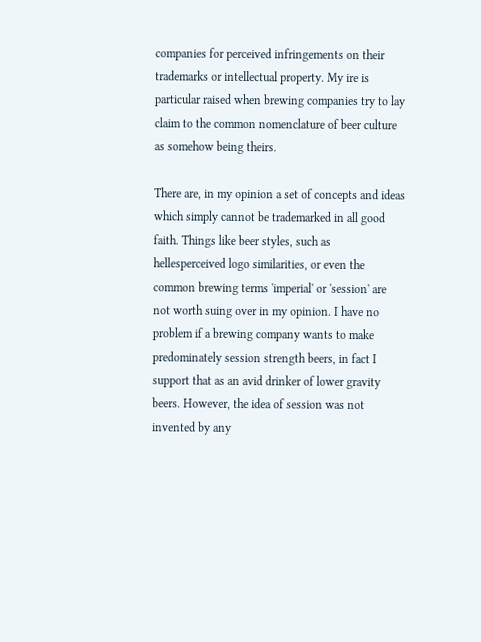companies for perceived infringements on their trademarks or intellectual property. My ire is particular raised when brewing companies try to lay claim to the common nomenclature of beer culture as somehow being theirs.

There are, in my opinion a set of concepts and ideas which simply cannot be trademarked in all good faith. Things like beer styles, such as hellesperceived logo similarities, or even the common brewing terms 'imperial' or 'session' are not worth suing over in my opinion. I have no problem if a brewing company wants to make predominately session strength beers, in fact I support that as an avid drinker of lower gravity beers. However, the idea of session was not invented by any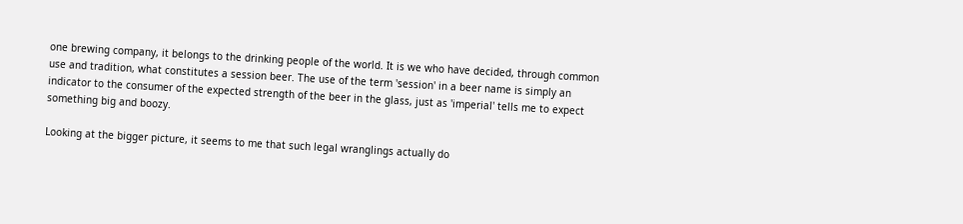one brewing company, it belongs to the drinking people of the world. It is we who have decided, through common use and tradition, what constitutes a session beer. The use of the term 'session' in a beer name is simply an indicator to the consumer of the expected strength of the beer in the glass, just as 'imperial' tells me to expect something big and boozy.

Looking at the bigger picture, it seems to me that such legal wranglings actually do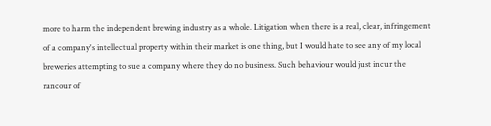more to harm the independent brewing industry as a whole. Litigation when there is a real, clear, infringement of a company's intellectual property within their market is one thing, but I would hate to see any of my local breweries attempting to sue a company where they do no business. Such behaviour would just incur the rancour of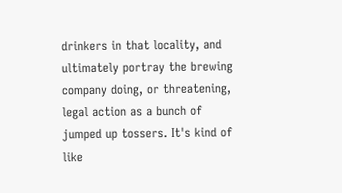drinkers in that locality, and ultimately portray the brewing company doing, or threatening, legal action as a bunch of jumped up tossers. It's kind of like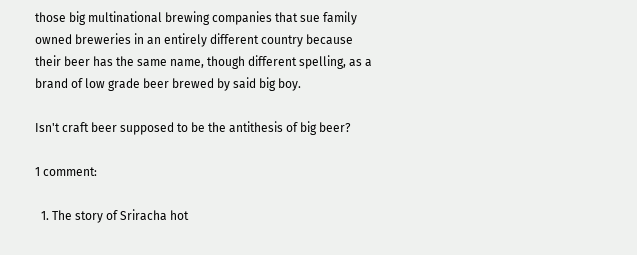those big multinational brewing companies that sue family owned breweries in an entirely different country because their beer has the same name, though different spelling, as a brand of low grade beer brewed by said big boy.

Isn't craft beer supposed to be the antithesis of big beer?

1 comment:

  1. The story of Sriracha hot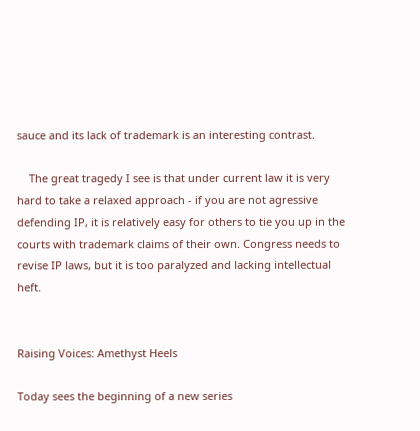sauce and its lack of trademark is an interesting contrast.

    The great tragedy I see is that under current law it is very hard to take a relaxed approach - if you are not agressive defending IP, it is relatively easy for others to tie you up in the courts with trademark claims of their own. Congress needs to revise IP laws, but it is too paralyzed and lacking intellectual heft.


Raising Voices: Amethyst Heels

Today sees the beginning of a new series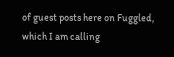of guest posts here on Fuggled, which I am calling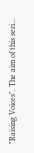"Raising Voices". The aim of this seri...